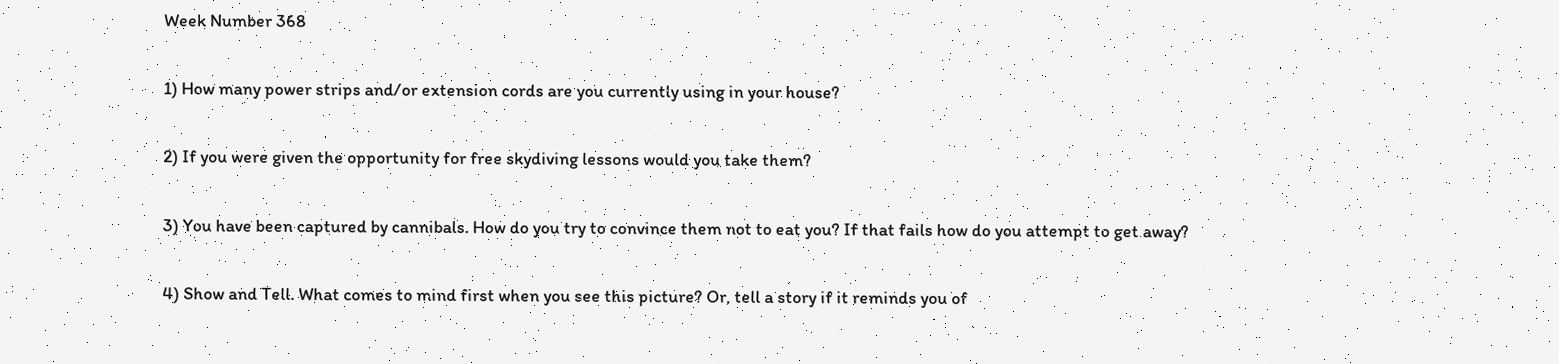Week Number 368

1) How many power strips and/or extension cords are you currently using in your house?

2) If you were given the opportunity for free skydiving lessons would you take them?

3) You have been captured by cannibals. How do you try to convince them not to eat you? If that fails how do you attempt to get away?

4) Show and Tell. What comes to mind first when you see this picture? Or, tell a story if it reminds you of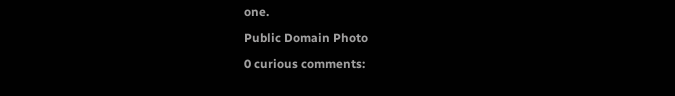one.

Public Domain Photo

0 curious comments: